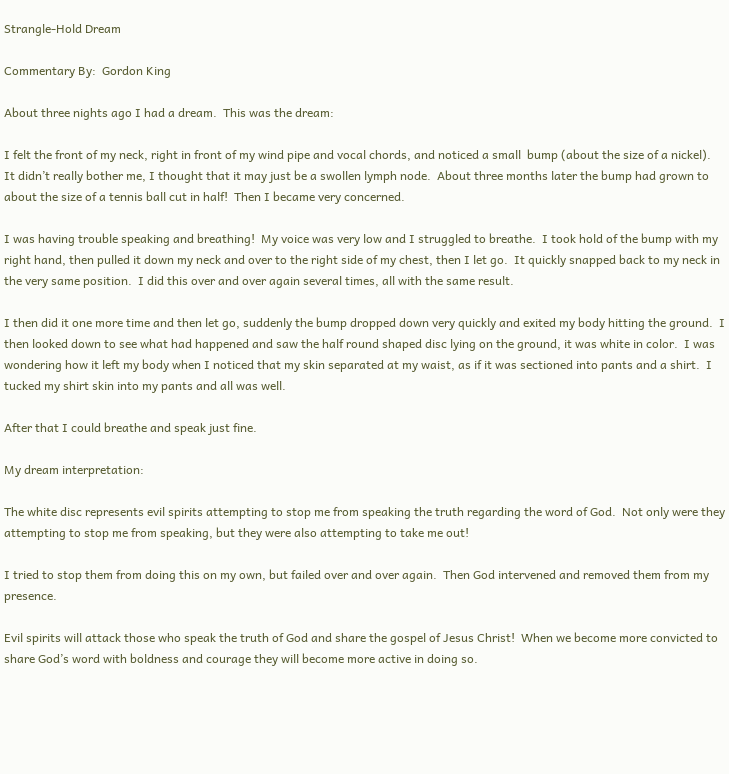Strangle-Hold Dream

Commentary By:  Gordon King

About three nights ago I had a dream.  This was the dream:

I felt the front of my neck, right in front of my wind pipe and vocal chords, and noticed a small  bump (about the size of a nickel).  It didn’t really bother me, I thought that it may just be a swollen lymph node.  About three months later the bump had grown to about the size of a tennis ball cut in half!  Then I became very concerned.

I was having trouble speaking and breathing!  My voice was very low and I struggled to breathe.  I took hold of the bump with my right hand, then pulled it down my neck and over to the right side of my chest, then I let go.  It quickly snapped back to my neck in the very same position.  I did this over and over again several times, all with the same result.

I then did it one more time and then let go, suddenly the bump dropped down very quickly and exited my body hitting the ground.  I then looked down to see what had happened and saw the half round shaped disc lying on the ground, it was white in color.  I was wondering how it left my body when I noticed that my skin separated at my waist, as if it was sectioned into pants and a shirt.  I tucked my shirt skin into my pants and all was well.

After that I could breathe and speak just fine.

My dream interpretation:

The white disc represents evil spirits attempting to stop me from speaking the truth regarding the word of God.  Not only were they attempting to stop me from speaking, but they were also attempting to take me out!

I tried to stop them from doing this on my own, but failed over and over again.  Then God intervened and removed them from my presence.

Evil spirits will attack those who speak the truth of God and share the gospel of Jesus Christ!  When we become more convicted to share God’s word with boldness and courage they will become more active in doing so.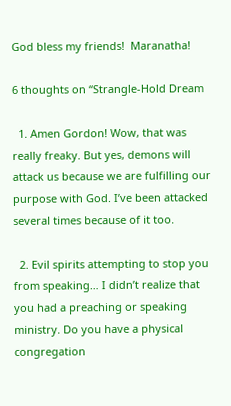God bless my friends!  Maranatha!

6 thoughts on “Strangle-Hold Dream

  1. Amen Gordon! Wow, that was really freaky. But yes, demons will attack us because we are fulfilling our purpose with God. I’ve been attacked several times because of it too.

  2. Evil spirits attempting to stop you from speaking… I didn’t realize that you had a preaching or speaking ministry. Do you have a physical congregation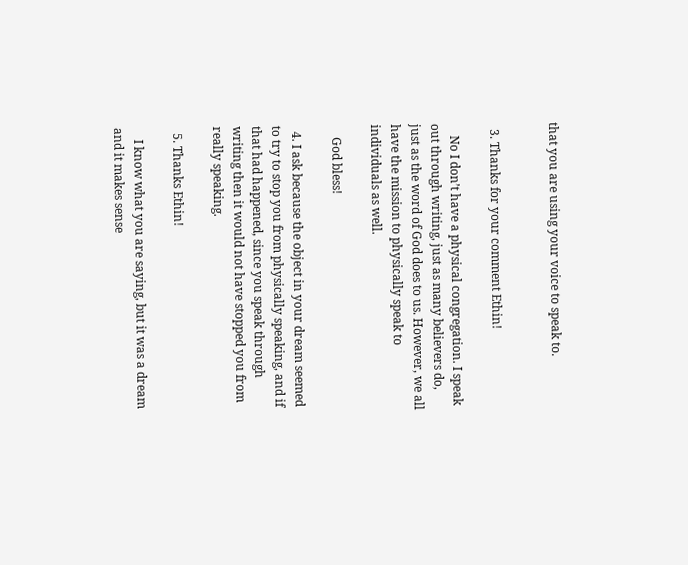that you are using your voice to speak to.


  3. Thanks for your comment Ethin!

    No I don’t have a physical congregation. I speak out through writing, just as many believers do, just as the word of God does to us. However, we all have the mission to physically speak to individuals as well.

    God bless!

  4. I ask because the object in your dream seemed to try to stop you from physically speaking, and if that had happened, since you speak through writing then it would not have stopped you from really speaking.

  5. Thanks Ethin!

    I know what you are saying, but it was a dream and it makes sense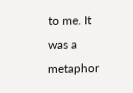to me. It was a metaphor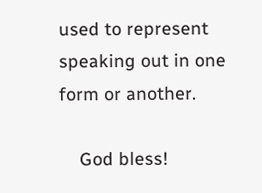used to represent speaking out in one form or another.

    God bless!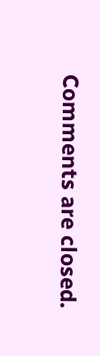Comments are closed.